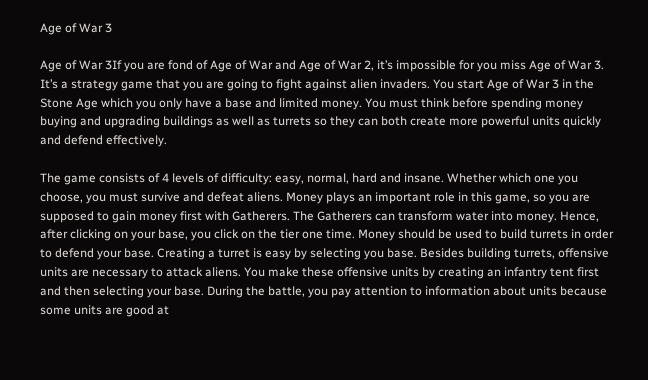Age of War 3

Age of War 3If you are fond of Age of War and Age of War 2, it’s impossible for you miss Age of War 3. It’s a strategy game that you are going to fight against alien invaders. You start Age of War 3 in the Stone Age which you only have a base and limited money. You must think before spending money buying and upgrading buildings as well as turrets so they can both create more powerful units quickly and defend effectively.

The game consists of 4 levels of difficulty: easy, normal, hard and insane. Whether which one you choose, you must survive and defeat aliens. Money plays an important role in this game, so you are supposed to gain money first with Gatherers. The Gatherers can transform water into money. Hence, after clicking on your base, you click on the tier one time. Money should be used to build turrets in order to defend your base. Creating a turret is easy by selecting you base. Besides building turrets, offensive units are necessary to attack aliens. You make these offensive units by creating an infantry tent first and then selecting your base. During the battle, you pay attention to information about units because some units are good at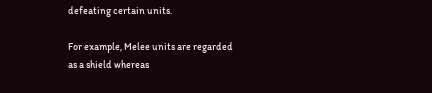defeating certain units.

For example, Melee units are regarded as a shield whereas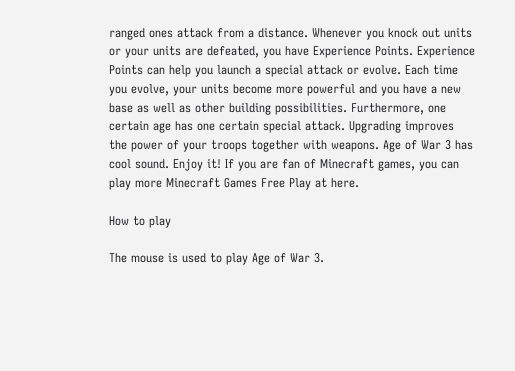ranged ones attack from a distance. Whenever you knock out units or your units are defeated, you have Experience Points. Experience Points can help you launch a special attack or evolve. Each time you evolve, your units become more powerful and you have a new base as well as other building possibilities. Furthermore, one certain age has one certain special attack. Upgrading improves the power of your troops together with weapons. Age of War 3 has cool sound. Enjoy it! If you are fan of Minecraft games, you can play more Minecraft Games Free Play at here.

How to play

The mouse is used to play Age of War 3.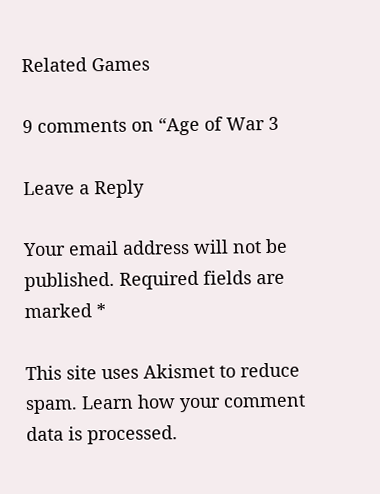Related Games

9 comments on “Age of War 3

Leave a Reply

Your email address will not be published. Required fields are marked *

This site uses Akismet to reduce spam. Learn how your comment data is processed.